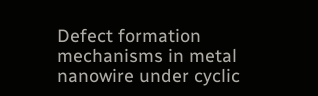Defect formation mechanisms in metal nanowire under cyclic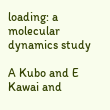loading: a molecular dynamics study

A Kubo and E Kawai and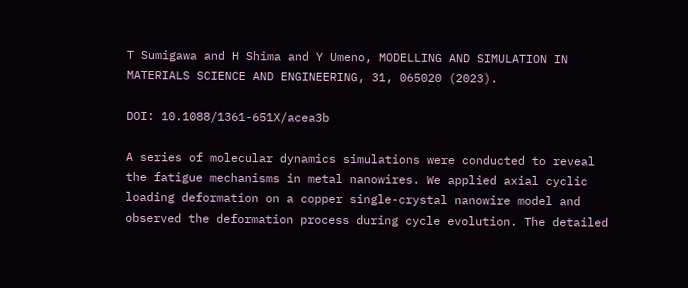T Sumigawa and H Shima and Y Umeno, MODELLING AND SIMULATION IN MATERIALS SCIENCE AND ENGINEERING, 31, 065020 (2023).

DOI: 10.1088/1361-651X/acea3b

A series of molecular dynamics simulations were conducted to reveal the fatigue mechanisms in metal nanowires. We applied axial cyclic loading deformation on a copper single-crystal nanowire model and observed the deformation process during cycle evolution. The detailed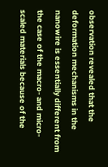observation revealed that the deformation mechanisms in the nanowire is essentially different from the case of the macro- and micro-scaled materials because of the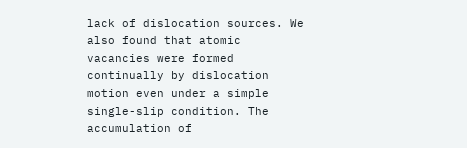lack of dislocation sources. We also found that atomic vacancies were formed continually by dislocation motion even under a simple single-slip condition. The accumulation of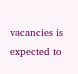vacancies is expected to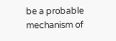be a probable mechanism of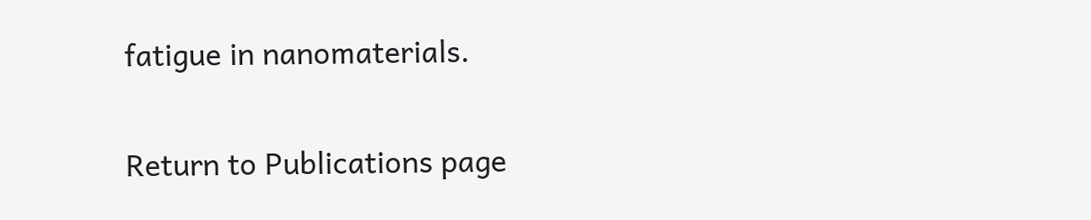fatigue in nanomaterials.

Return to Publications page